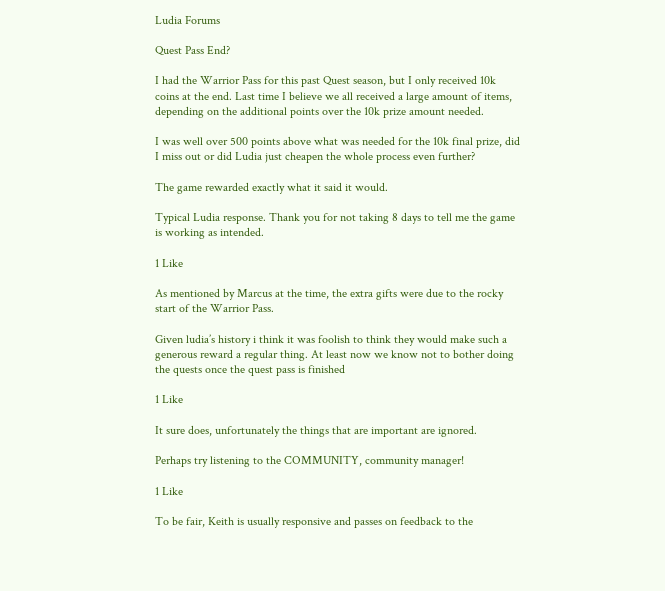Ludia Forums

Quest Pass End?

I had the Warrior Pass for this past Quest season, but I only received 10k coins at the end. Last time I believe we all received a large amount of items, depending on the additional points over the 10k prize amount needed.

I was well over 500 points above what was needed for the 10k final prize, did I miss out or did Ludia just cheapen the whole process even further?

The game rewarded exactly what it said it would.

Typical Ludia response. Thank you for not taking 8 days to tell me the game is working as intended.

1 Like

As mentioned by Marcus at the time, the extra gifts were due to the rocky start of the Warrior Pass.

Given ludia’s history i think it was foolish to think they would make such a generous reward a regular thing. At least now we know not to bother doing the quests once the quest pass is finished

1 Like

It sure does, unfortunately the things that are important are ignored.

Perhaps try listening to the COMMUNITY, community manager!

1 Like

To be fair, Keith is usually responsive and passes on feedback to the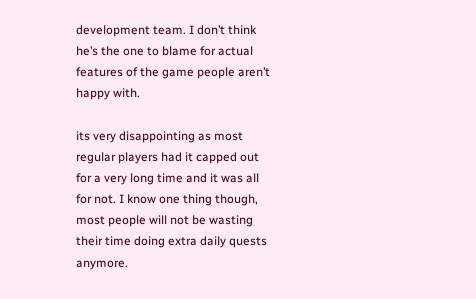development team. I don’t think he’s the one to blame for actual features of the game people aren’t happy with.

its very disappointing as most regular players had it capped out for a very long time and it was all for not. I know one thing though, most people will not be wasting their time doing extra daily quests anymore.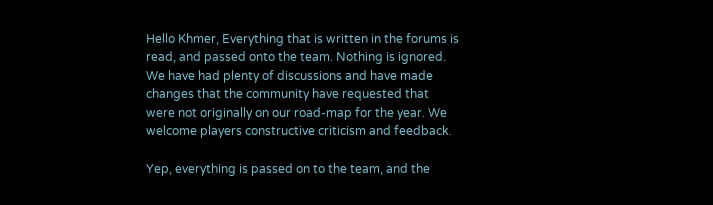Hello Khmer, Everything that is written in the forums is read, and passed onto the team. Nothing is ignored. We have had plenty of discussions and have made changes that the community have requested that were not originally on our road-map for the year. We welcome players constructive criticism and feedback.

Yep, everything is passed on to the team, and the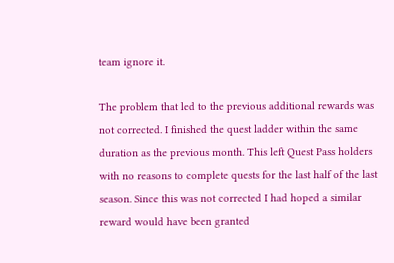team ignore it.

The problem that led to the previous additional rewards was not corrected. I finished the quest ladder within the same duration as the previous month. This left Quest Pass holders with no reasons to complete quests for the last half of the last season. Since this was not corrected I had hoped a similar reward would have been granted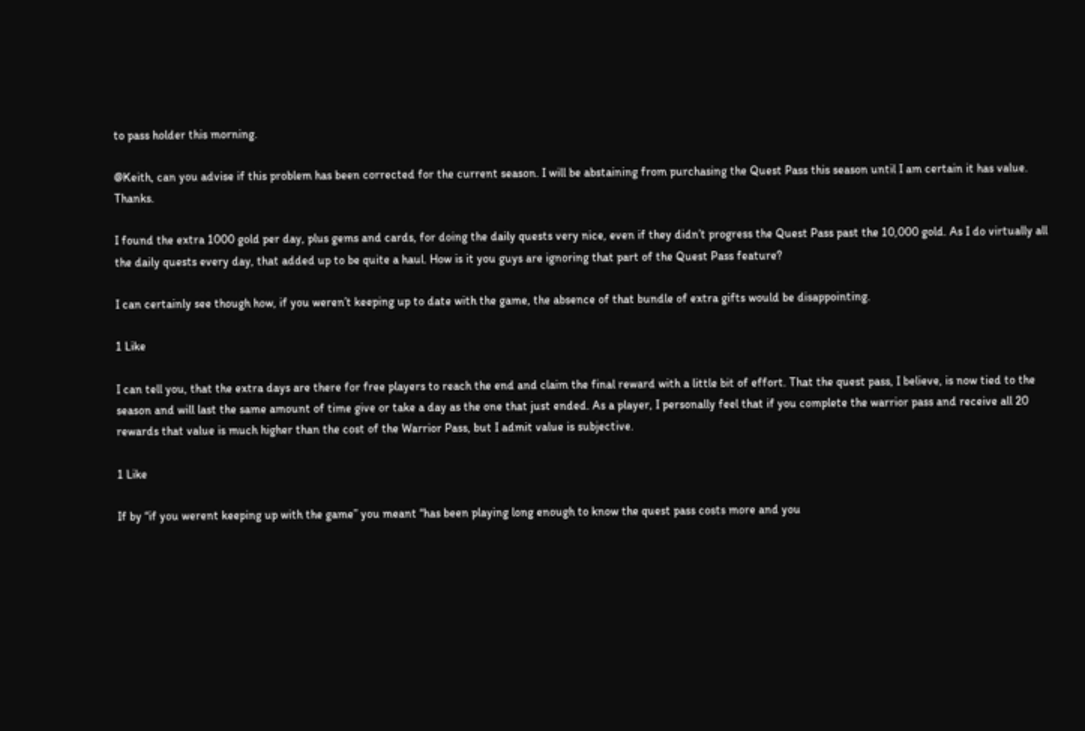to pass holder this morning.

@Keith, can you advise if this problem has been corrected for the current season. I will be abstaining from purchasing the Quest Pass this season until I am certain it has value. Thanks.

I found the extra 1000 gold per day, plus gems and cards, for doing the daily quests very nice, even if they didn’t progress the Quest Pass past the 10,000 gold. As I do virtually all the daily quests every day, that added up to be quite a haul. How is it you guys are ignoring that part of the Quest Pass feature?

I can certainly see though how, if you weren’t keeping up to date with the game, the absence of that bundle of extra gifts would be disappointing.

1 Like

I can tell you, that the extra days are there for free players to reach the end and claim the final reward with a little bit of effort. That the quest pass, I believe, is now tied to the season and will last the same amount of time give or take a day as the one that just ended. As a player, I personally feel that if you complete the warrior pass and receive all 20 rewards that value is much higher than the cost of the Warrior Pass, but I admit value is subjective.

1 Like

If by “if you werent keeping up with the game” you meant “has been playing long enough to know the quest pass costs more and you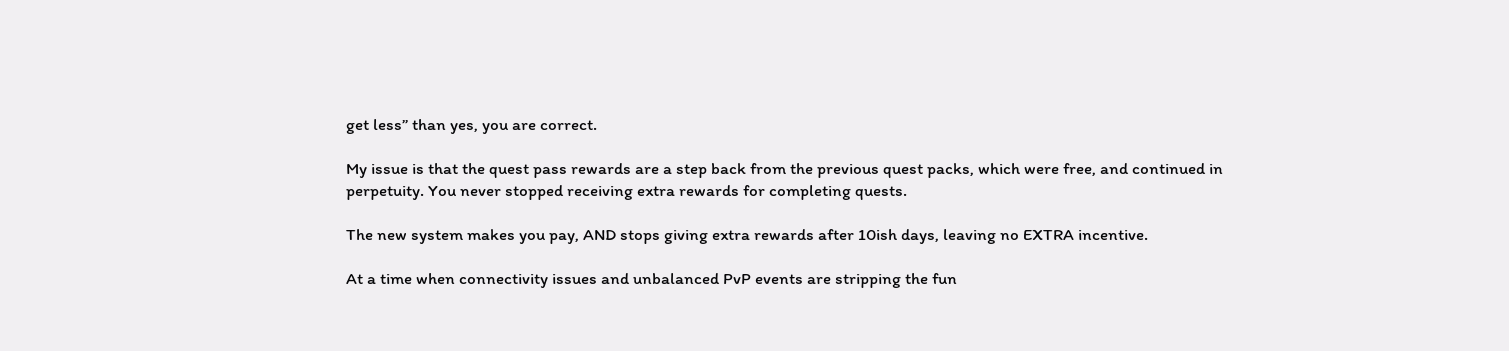get less” than yes, you are correct.

My issue is that the quest pass rewards are a step back from the previous quest packs, which were free, and continued in perpetuity. You never stopped receiving extra rewards for completing quests.

The new system makes you pay, AND stops giving extra rewards after 10ish days, leaving no EXTRA incentive.

At a time when connectivity issues and unbalanced PvP events are stripping the fun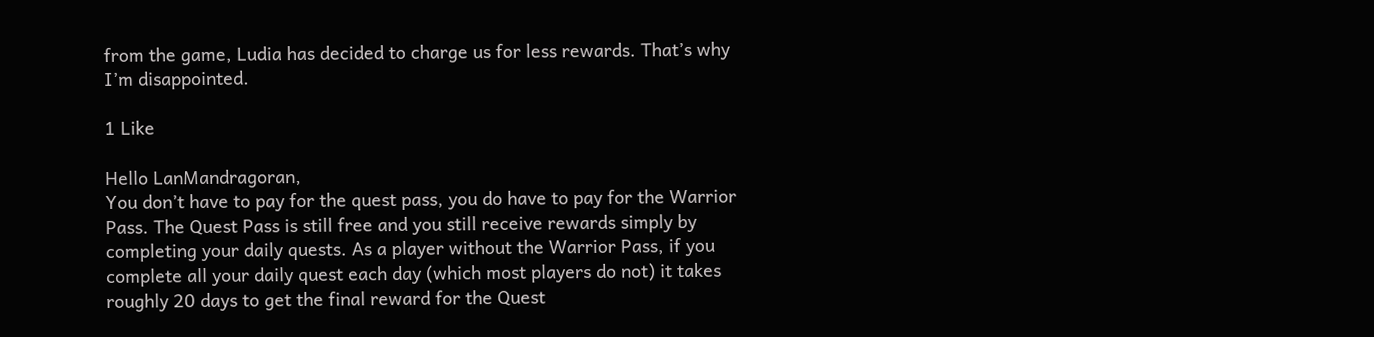from the game, Ludia has decided to charge us for less rewards. That’s why I’m disappointed.

1 Like

Hello LanMandragoran,
You don’t have to pay for the quest pass, you do have to pay for the Warrior Pass. The Quest Pass is still free and you still receive rewards simply by completing your daily quests. As a player without the Warrior Pass, if you complete all your daily quest each day (which most players do not) it takes roughly 20 days to get the final reward for the Quest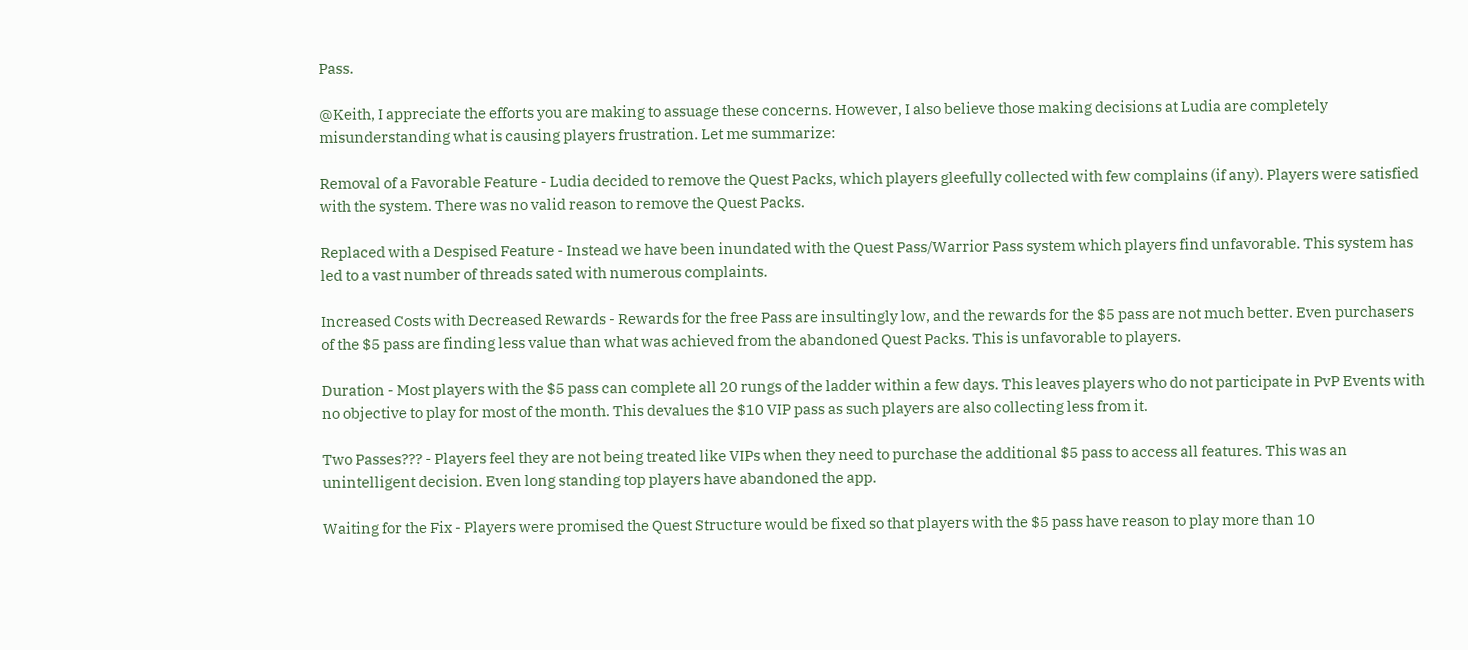Pass.

@Keith, I appreciate the efforts you are making to assuage these concerns. However, I also believe those making decisions at Ludia are completely misunderstanding what is causing players frustration. Let me summarize:

Removal of a Favorable Feature - Ludia decided to remove the Quest Packs, which players gleefully collected with few complains (if any). Players were satisfied with the system. There was no valid reason to remove the Quest Packs.

Replaced with a Despised Feature - Instead we have been inundated with the Quest Pass/Warrior Pass system which players find unfavorable. This system has led to a vast number of threads sated with numerous complaints.

Increased Costs with Decreased Rewards - Rewards for the free Pass are insultingly low, and the rewards for the $5 pass are not much better. Even purchasers of the $5 pass are finding less value than what was achieved from the abandoned Quest Packs. This is unfavorable to players.

Duration - Most players with the $5 pass can complete all 20 rungs of the ladder within a few days. This leaves players who do not participate in PvP Events with no objective to play for most of the month. This devalues the $10 VIP pass as such players are also collecting less from it.

Two Passes??? - Players feel they are not being treated like VIPs when they need to purchase the additional $5 pass to access all features. This was an unintelligent decision. Even long standing top players have abandoned the app.

Waiting for the Fix - Players were promised the Quest Structure would be fixed so that players with the $5 pass have reason to play more than 10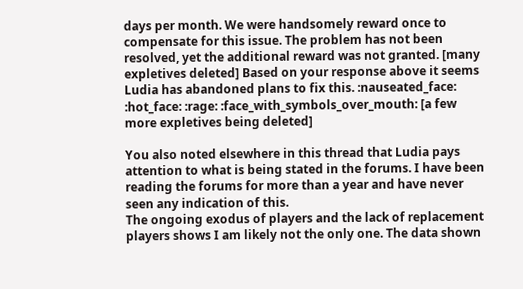days per month. We were handsomely reward once to compensate for this issue. The problem has not been resolved, yet the additional reward was not granted. [many expletives deleted] Based on your response above it seems Ludia has abandoned plans to fix this. :nauseated_face: :hot_face: :rage: :face_with_symbols_over_mouth: [a few more expletives being deleted]

You also noted elsewhere in this thread that Ludia pays attention to what is being stated in the forums. I have been reading the forums for more than a year and have never seen any indication of this.
The ongoing exodus of players and the lack of replacement players shows I am likely not the only one. The data shown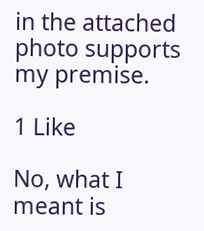in the attached photo supports my premise.

1 Like

No, what I meant is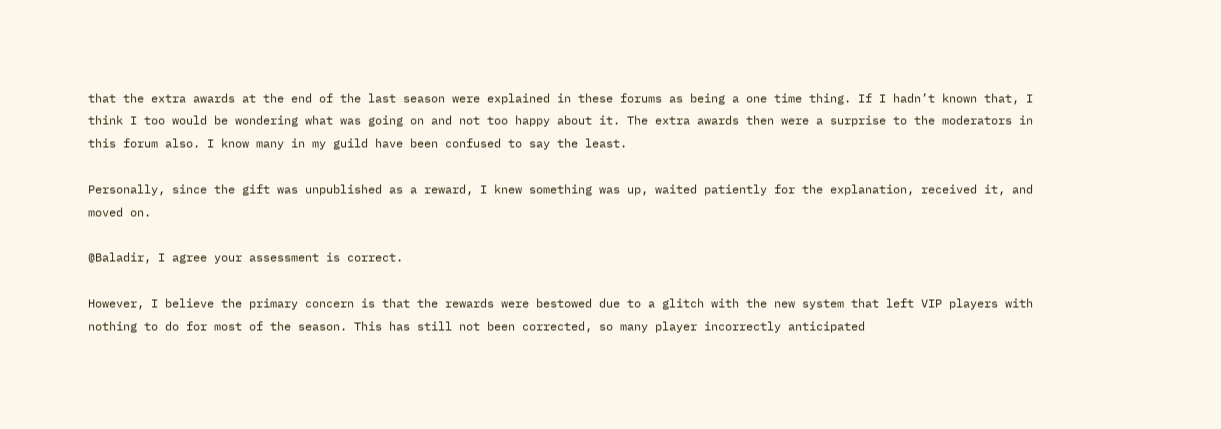that the extra awards at the end of the last season were explained in these forums as being a one time thing. If I hadn’t known that, I think I too would be wondering what was going on and not too happy about it. The extra awards then were a surprise to the moderators in this forum also. I know many in my guild have been confused to say the least.

Personally, since the gift was unpublished as a reward, I knew something was up, waited patiently for the explanation, received it, and moved on.

@Baladir, I agree your assessment is correct.

However, I believe the primary concern is that the rewards were bestowed due to a glitch with the new system that left VIP players with nothing to do for most of the season. This has still not been corrected, so many player incorrectly anticipated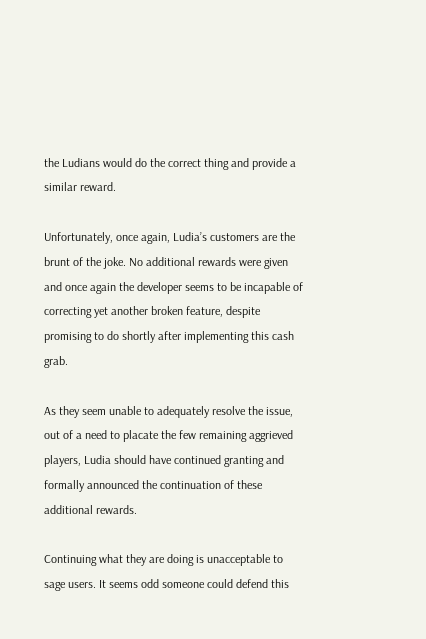the Ludians would do the correct thing and provide a similar reward.

Unfortunately, once again, Ludia’s customers are the brunt of the joke. No additional rewards were given and once again the developer seems to be incapable of correcting yet another broken feature, despite promising to do shortly after implementing this cash grab.

As they seem unable to adequately resolve the issue, out of a need to placate the few remaining aggrieved players, Ludia should have continued granting and formally announced the continuation of these additional rewards.

Continuing what they are doing is unacceptable to sage users. It seems odd someone could defend this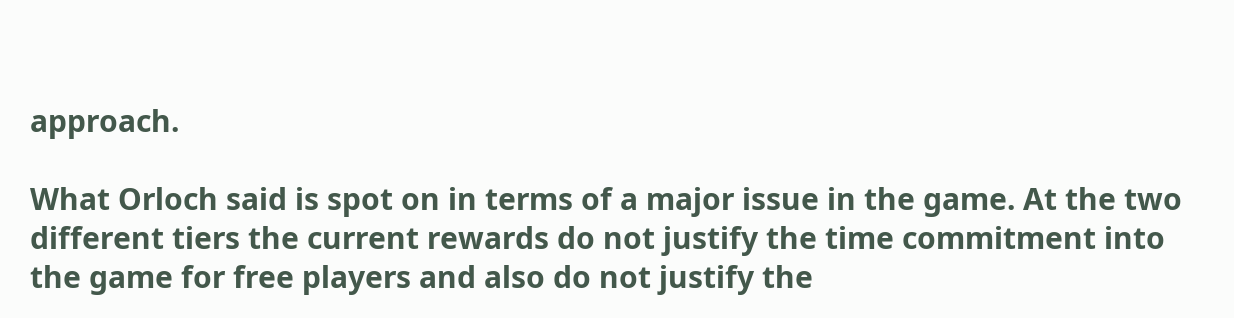approach.

What Orloch said is spot on in terms of a major issue in the game. At the two different tiers the current rewards do not justify the time commitment into the game for free players and also do not justify the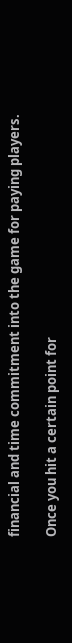financial and time commitment into the game for paying players.

Once you hit a certain point for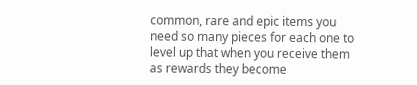common, rare and epic items you need so many pieces for each one to level up that when you receive them as rewards they become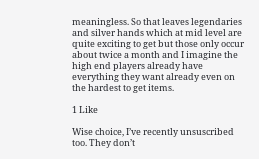meaningless. So that leaves legendaries and silver hands which at mid level are quite exciting to get but those only occur about twice a month and I imagine the high end players already have everything they want already even on the hardest to get items.

1 Like

Wise choice, I’ve recently unsuscribed too. They don’t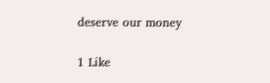deserve our money

1 Like